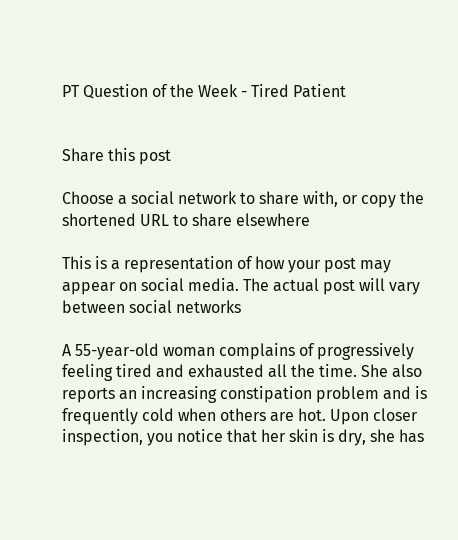PT Question of the Week - Tired Patient


Share this post

Choose a social network to share with, or copy the shortened URL to share elsewhere

This is a representation of how your post may appear on social media. The actual post will vary between social networks

A 55-year-old woman complains of progressively feeling tired and exhausted all the time. She also reports an increasing constipation problem and is frequently cold when others are hot. Upon closer inspection, you notice that her skin is dry, she has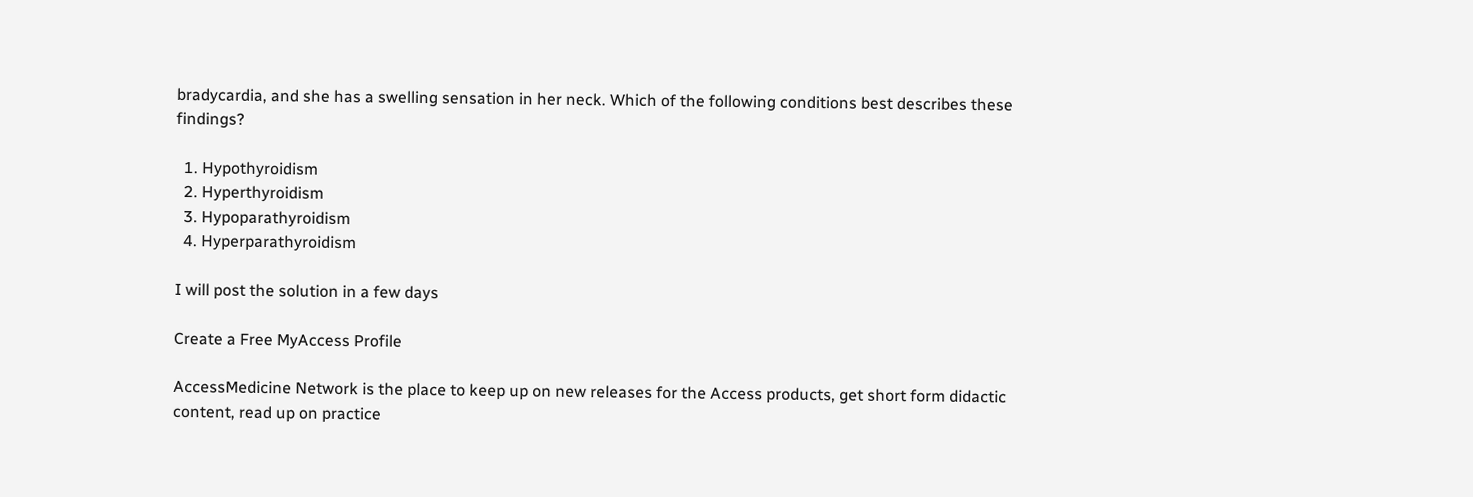bradycardia, and she has a swelling sensation in her neck. Which of the following conditions best describes these findings?

  1. Hypothyroidism
  2. Hyperthyroidism
  3. Hypoparathyroidism
  4. Hyperparathyroidism

I will post the solution in a few days

Create a Free MyAccess Profile

AccessMedicine Network is the place to keep up on new releases for the Access products, get short form didactic content, read up on practice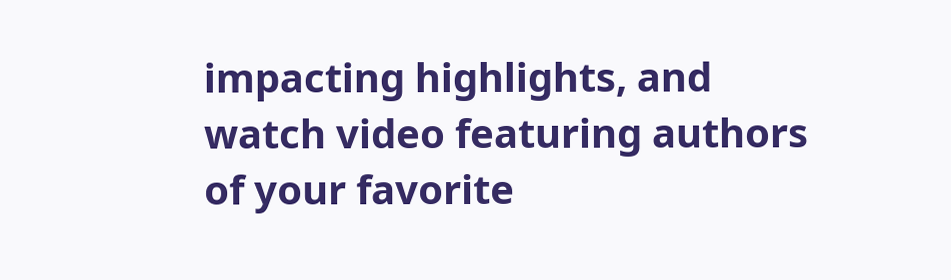impacting highlights, and watch video featuring authors of your favorite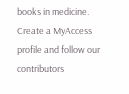books in medicine. Create a MyAccess profile and follow our contributors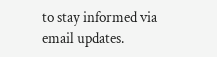to stay informed via email updates.